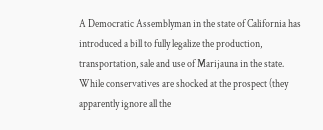A Democratic Assemblyman in the state of California has introduced a bill to fully legalize the production, transportation, sale and use of Marijauna in the state.  While conservatives are shocked at the prospect (they apparently ignore all the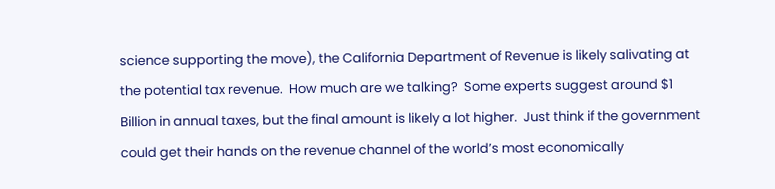science supporting the move), the California Department of Revenue is likely salivating at the potential tax revenue.  How much are we talking?  Some experts suggest around $1 Billion in annual taxes, but the final amount is likely a lot higher.  Just think if the government could get their hands on the revenue channel of the world’s most economically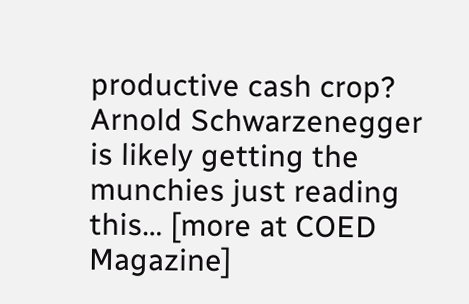productive cash crop?  Arnold Schwarzenegger is likely getting the munchies just reading this… [more at COED Magazine]